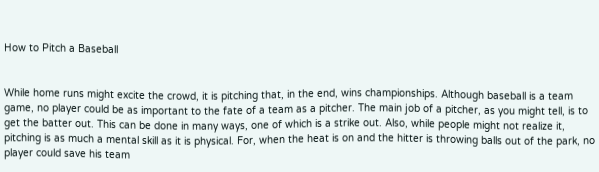How to Pitch a Baseball


While home runs might excite the crowd, it is pitching that, in the end, wins championships. Although baseball is a team game, no player could be as important to the fate of a team as a pitcher. The main job of a pitcher, as you might tell, is to get the batter out. This can be done in many ways, one of which is a strike out. Also, while people might not realize it, pitching is as much a mental skill as it is physical. For, when the heat is on and the hitter is throwing balls out of the park, no player could save his team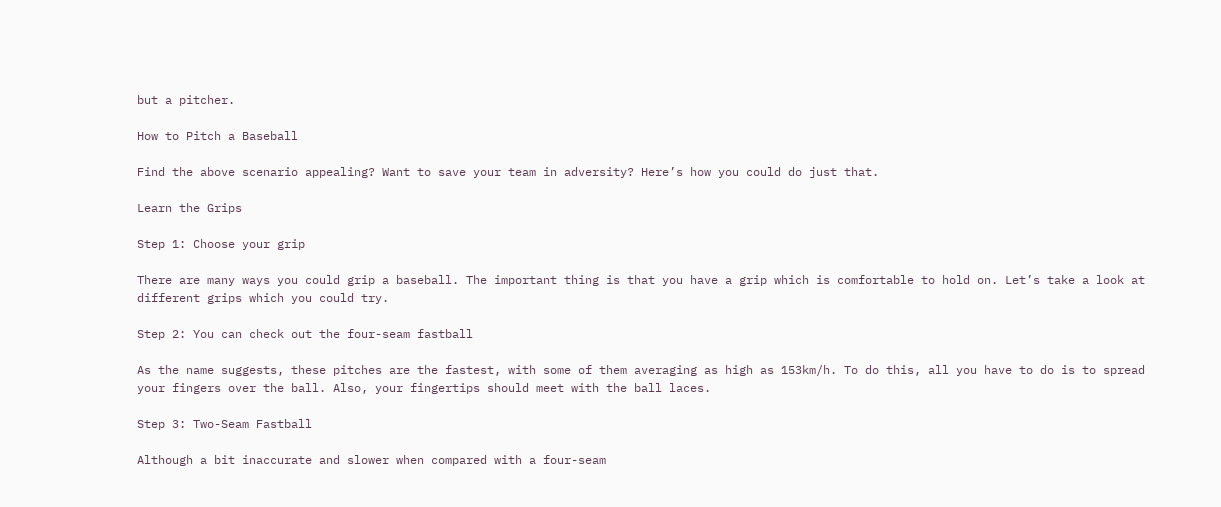but a pitcher.

How to Pitch a Baseball

Find the above scenario appealing? Want to save your team in adversity? Here’s how you could do just that.

Learn the Grips

Step 1: Choose your grip

There are many ways you could grip a baseball. The important thing is that you have a grip which is comfortable to hold on. Let’s take a look at different grips which you could try.

Step 2: You can check out the four-seam fastball

As the name suggests, these pitches are the fastest, with some of them averaging as high as 153km/h. To do this, all you have to do is to spread your fingers over the ball. Also, your fingertips should meet with the ball laces.

Step 3: Two-Seam Fastball

Although a bit inaccurate and slower when compared with a four-seam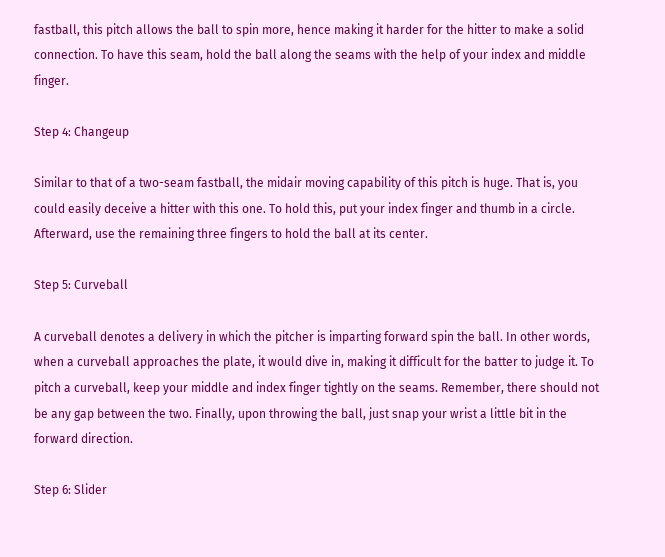fastball, this pitch allows the ball to spin more, hence making it harder for the hitter to make a solid connection. To have this seam, hold the ball along the seams with the help of your index and middle finger.

Step 4: Changeup

Similar to that of a two-seam fastball, the midair moving capability of this pitch is huge. That is, you could easily deceive a hitter with this one. To hold this, put your index finger and thumb in a circle. Afterward, use the remaining three fingers to hold the ball at its center.

Step 5: Curveball

A curveball denotes a delivery in which the pitcher is imparting forward spin the ball. In other words, when a curveball approaches the plate, it would dive in, making it difficult for the batter to judge it. To pitch a curveball, keep your middle and index finger tightly on the seams. Remember, there should not be any gap between the two. Finally, upon throwing the ball, just snap your wrist a little bit in the forward direction.

Step 6: Slider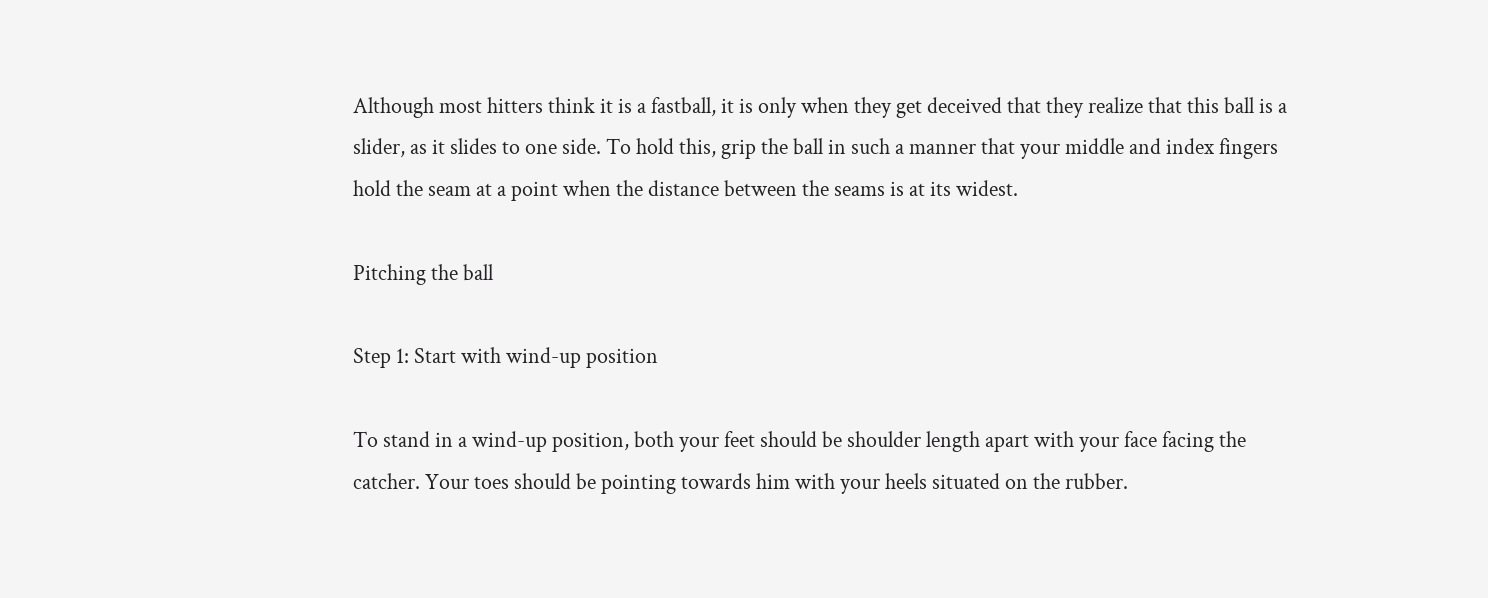Although most hitters think it is a fastball, it is only when they get deceived that they realize that this ball is a slider, as it slides to one side. To hold this, grip the ball in such a manner that your middle and index fingers hold the seam at a point when the distance between the seams is at its widest.

Pitching the ball

Step 1: Start with wind-up position

To stand in a wind-up position, both your feet should be shoulder length apart with your face facing the catcher. Your toes should be pointing towards him with your heels situated on the rubber.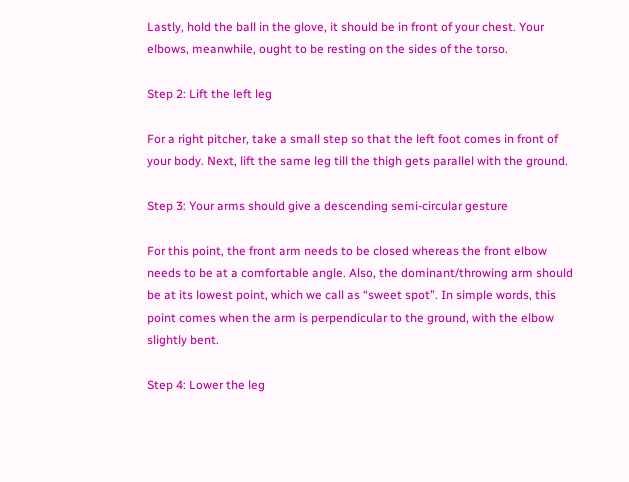Lastly, hold the ball in the glove, it should be in front of your chest. Your elbows, meanwhile, ought to be resting on the sides of the torso.

Step 2: Lift the left leg

For a right pitcher, take a small step so that the left foot comes in front of your body. Next, lift the same leg till the thigh gets parallel with the ground.

Step 3: Your arms should give a descending semi-circular gesture

For this point, the front arm needs to be closed whereas the front elbow needs to be at a comfortable angle. Also, the dominant/throwing arm should be at its lowest point, which we call as “sweet spot”. In simple words, this point comes when the arm is perpendicular to the ground, with the elbow slightly bent.

Step 4: Lower the leg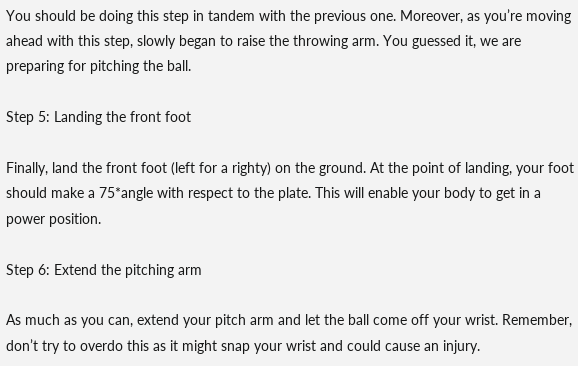You should be doing this step in tandem with the previous one. Moreover, as you’re moving ahead with this step, slowly began to raise the throwing arm. You guessed it, we are preparing for pitching the ball.

Step 5: Landing the front foot

Finally, land the front foot (left for a righty) on the ground. At the point of landing, your foot should make a 75*angle with respect to the plate. This will enable your body to get in a power position.

Step 6: Extend the pitching arm

As much as you can, extend your pitch arm and let the ball come off your wrist. Remember, don’t try to overdo this as it might snap your wrist and could cause an injury.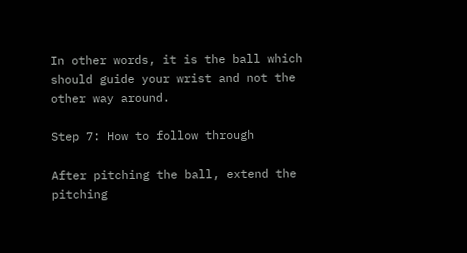In other words, it is the ball which should guide your wrist and not the other way around.

Step 7: How to follow through

After pitching the ball, extend the pitching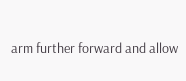arm further forward and allow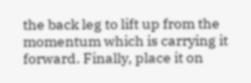the back leg to lift up from the momentum which is carrying it forward. Finally, place it on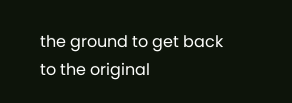the ground to get back to the original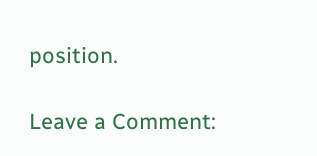position.

Leave a Comment: